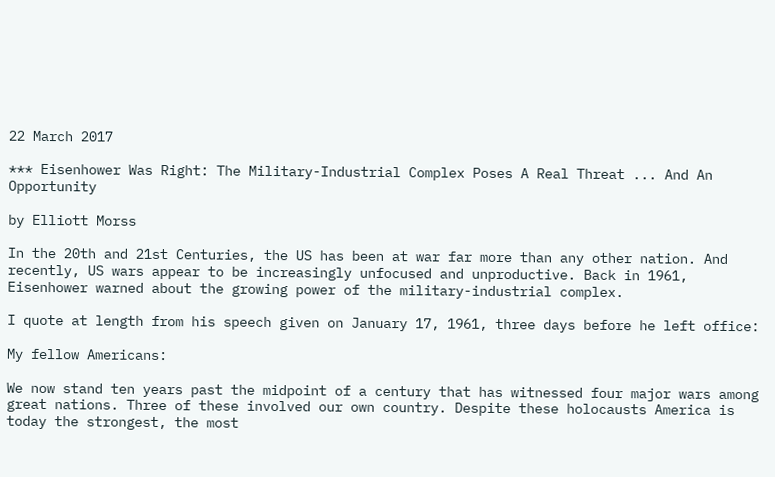22 March 2017

*** Eisenhower Was Right: The Military-Industrial Complex Poses A Real Threat ... And An Opportunity

by Elliott Morss

In the 20th and 21st Centuries, the US has been at war far more than any other nation. And recently, US wars appear to be increasingly unfocused and unproductive. Back in 1961, Eisenhower warned about the growing power of the military-industrial complex.

I quote at length from his speech given on January 17, 1961, three days before he left office:

My fellow Americans:

We now stand ten years past the midpoint of a century that has witnessed four major wars among great nations. Three of these involved our own country. Despite these holocausts America is today the strongest, the most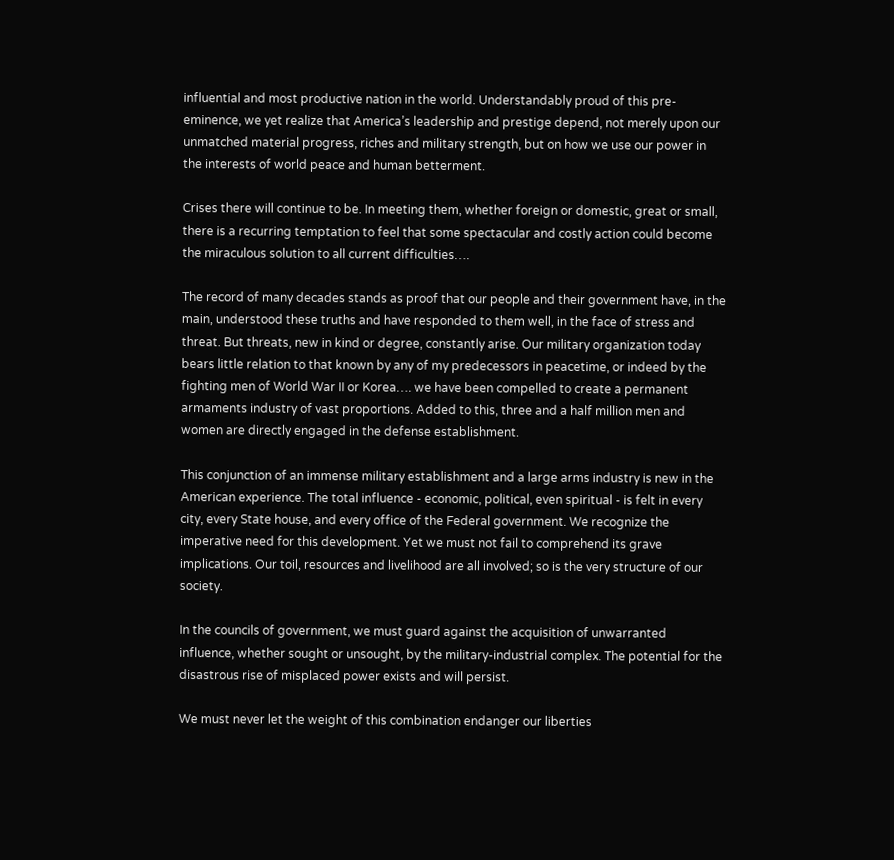influential and most productive nation in the world. Understandably proud of this pre-eminence, we yet realize that America’s leadership and prestige depend, not merely upon our unmatched material progress, riches and military strength, but on how we use our power in the interests of world peace and human betterment.

Crises there will continue to be. In meeting them, whether foreign or domestic, great or small, there is a recurring temptation to feel that some spectacular and costly action could become the miraculous solution to all current difficulties….

The record of many decades stands as proof that our people and their government have, in the main, understood these truths and have responded to them well, in the face of stress and threat. But threats, new in kind or degree, constantly arise. Our military organization today bears little relation to that known by any of my predecessors in peacetime, or indeed by the fighting men of World War II or Korea…. we have been compelled to create a permanent armaments industry of vast proportions. Added to this, three and a half million men and women are directly engaged in the defense establishment.

This conjunction of an immense military establishment and a large arms industry is new in the American experience. The total influence - economic, political, even spiritual - is felt in every city, every State house, and every office of the Federal government. We recognize the imperative need for this development. Yet we must not fail to comprehend its grave implications. Our toil, resources and livelihood are all involved; so is the very structure of our society.

In the councils of government, we must guard against the acquisition of unwarranted influence, whether sought or unsought, by the military-industrial complex. The potential for the disastrous rise of misplaced power exists and will persist.

We must never let the weight of this combination endanger our liberties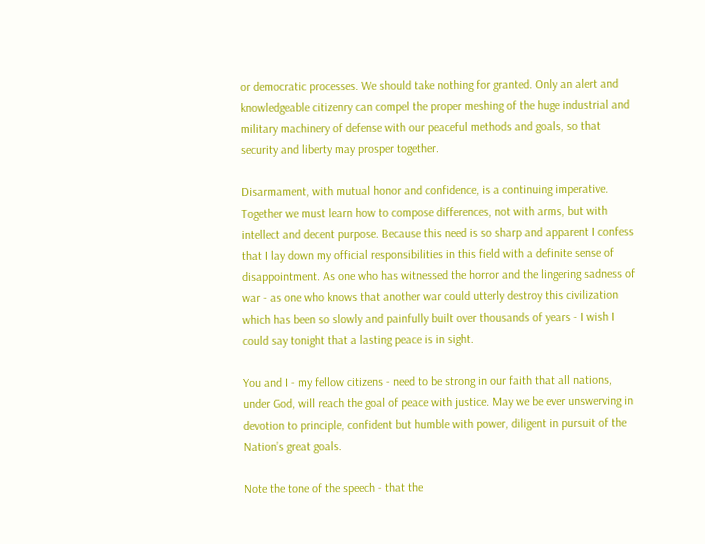or democratic processes. We should take nothing for granted. Only an alert and knowledgeable citizenry can compel the proper meshing of the huge industrial and military machinery of defense with our peaceful methods and goals, so that security and liberty may prosper together.

Disarmament, with mutual honor and confidence, is a continuing imperative. Together we must learn how to compose differences, not with arms, but with intellect and decent purpose. Because this need is so sharp and apparent I confess that I lay down my official responsibilities in this field with a definite sense of disappointment. As one who has witnessed the horror and the lingering sadness of war - as one who knows that another war could utterly destroy this civilization which has been so slowly and painfully built over thousands of years - I wish I could say tonight that a lasting peace is in sight.

You and I - my fellow citizens - need to be strong in our faith that all nations, under God, will reach the goal of peace with justice. May we be ever unswerving in devotion to principle, confident but humble with power, diligent in pursuit of the Nation’s great goals.

Note the tone of the speech - that the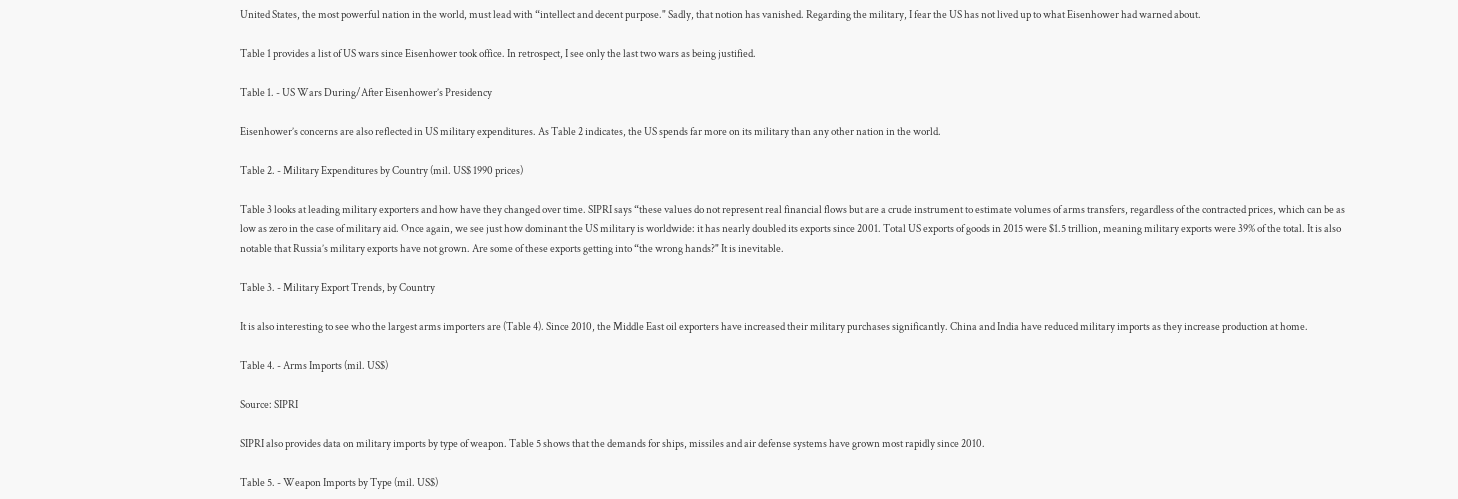United States, the most powerful nation in the world, must lead with “intellect and decent purpose." Sadly, that notion has vanished. Regarding the military, I fear the US has not lived up to what Eisenhower had warned about.

Table 1 provides a list of US wars since Eisenhower took office. In retrospect, I see only the last two wars as being justified.

Table 1. - US Wars During/After Eisenhower’s Presidency

Eisenhower’s concerns are also reflected in US military expenditures. As Table 2 indicates, the US spends far more on its military than any other nation in the world.

Table 2. - Military Expenditures by Country (mil. US$ 1990 prices)

Table 3 looks at leading military exporters and how have they changed over time. SIPRI says “these values do not represent real financial flows but are a crude instrument to estimate volumes of arms transfers, regardless of the contracted prices, which can be as low as zero in the case of military aid. Once again, we see just how dominant the US military is worldwide: it has nearly doubled its exports since 2001. Total US exports of goods in 2015 were $1.5 trillion, meaning military exports were 39% of the total. It is also notable that Russia’s military exports have not grown. Are some of these exports getting into “the wrong hands?" It is inevitable.

Table 3. - Military Export Trends, by Country

It is also interesting to see who the largest arms importers are (Table 4). Since 2010, the Middle East oil exporters have increased their military purchases significantly. China and India have reduced military imports as they increase production at home.

Table 4. - Arms Imports (mil. US$)

Source: SIPRI

SIPRI also provides data on military imports by type of weapon. Table 5 shows that the demands for ships, missiles and air defense systems have grown most rapidly since 2010.

Table 5. - Weapon Imports by Type (mil. US$)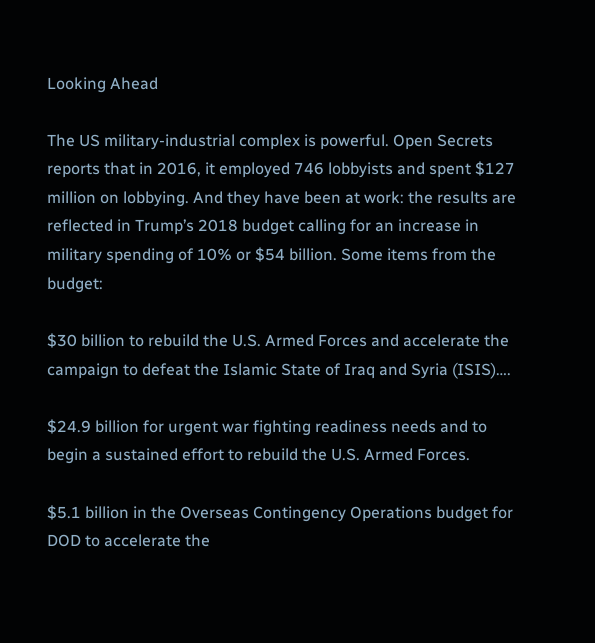Looking Ahead

The US military-industrial complex is powerful. Open Secrets reports that in 2016, it employed 746 lobbyists and spent $127 million on lobbying. And they have been at work: the results are reflected in Trump’s 2018 budget calling for an increase in military spending of 10% or $54 billion. Some items from the budget:

$30 billion to rebuild the U.S. Armed Forces and accelerate the campaign to defeat the Islamic State of Iraq and Syria (ISIS)….

$24.9 billion for urgent war fighting readiness needs and to begin a sustained effort to rebuild the U.S. Armed Forces.

$5.1 billion in the Overseas Contingency Operations budget for DOD to accelerate the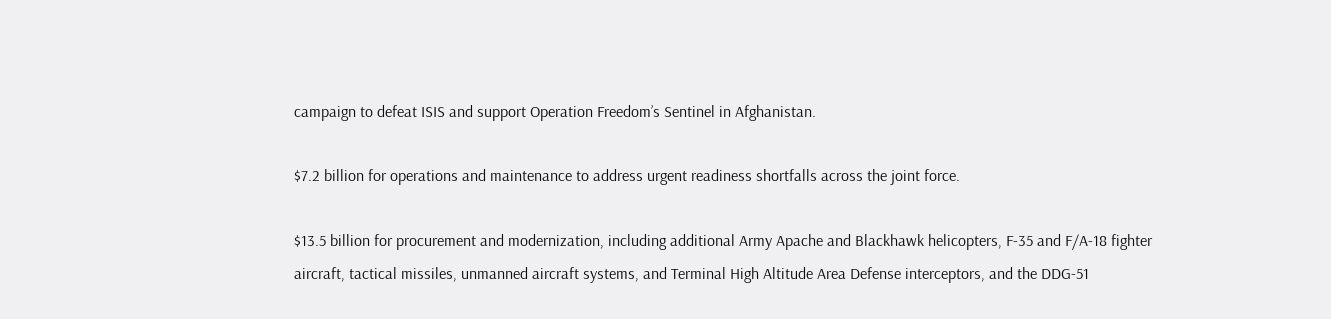campaign to defeat ISIS and support Operation Freedom’s Sentinel in Afghanistan.

$7.2 billion for operations and maintenance to address urgent readiness shortfalls across the joint force.

$13.5 billion for procurement and modernization, including additional Army Apache and Blackhawk helicopters, F-35 and F/A-18 fighter aircraft, tactical missiles, unmanned aircraft systems, and Terminal High Altitude Area Defense interceptors, and the DDG-51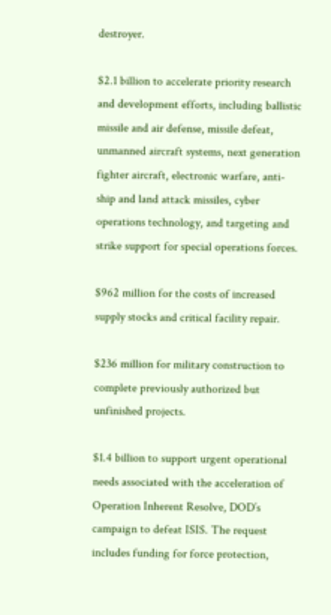destroyer.

$2.1 billion to accelerate priority research and development efforts, including ballistic missile and air defense, missile defeat, unmanned aircraft systems, next generation fighter aircraft, electronic warfare, anti-ship and land attack missiles, cyber operations technology, and targeting and strike support for special operations forces.

$962 million for the costs of increased supply stocks and critical facility repair.

$236 million for military construction to complete previously authorized but unfinished projects.

$1.4 billion to support urgent operational needs associated with the acceleration of Operation Inherent Resolve, DOD’s campaign to defeat ISIS. The request includes funding for force protection,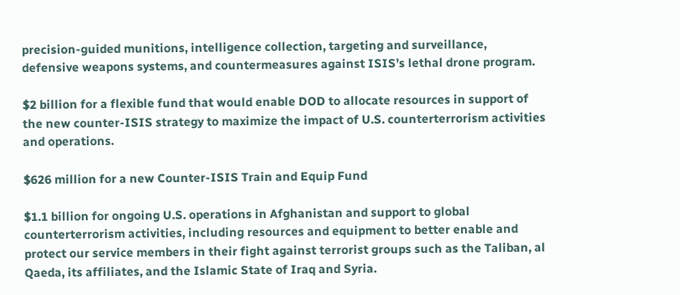precision-guided munitions, intelligence collection, targeting and surveillance, defensive weapons systems, and countermeasures against ISIS’s lethal drone program.

$2 billion for a flexible fund that would enable DOD to allocate resources in support of the new counter-ISIS strategy to maximize the impact of U.S. counterterrorism activities and operations.

$626 million for a new Counter-ISIS Train and Equip Fund

$1.1 billion for ongoing U.S. operations in Afghanistan and support to global counterterrorism activities, including resources and equipment to better enable and protect our service members in their fight against terrorist groups such as the Taliban, al Qaeda, its affiliates, and the Islamic State of Iraq and Syria.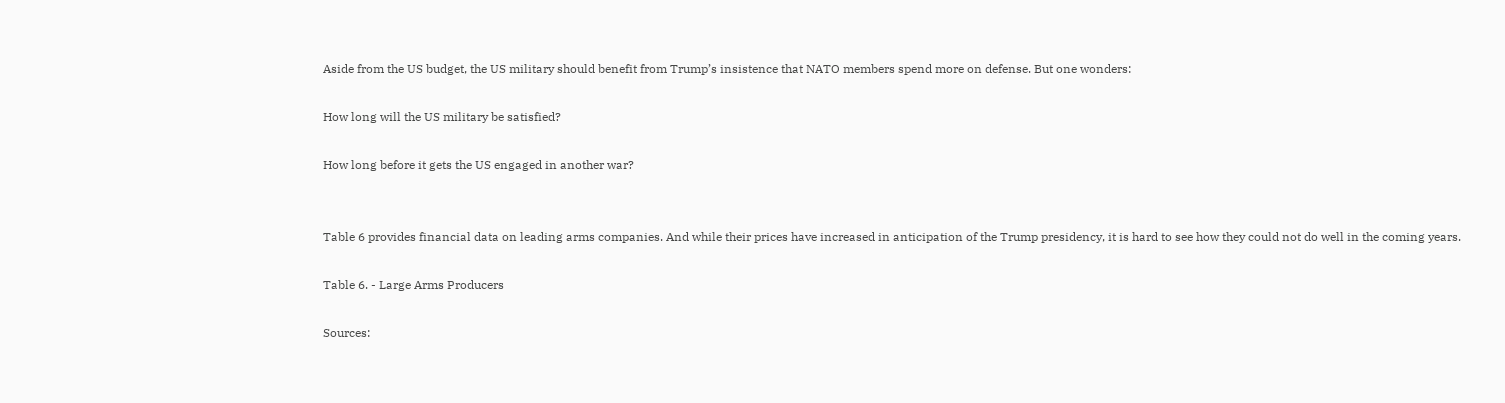Aside from the US budget, the US military should benefit from Trump’s insistence that NATO members spend more on defense. But one wonders:

How long will the US military be satisfied?

How long before it gets the US engaged in another war?


Table 6 provides financial data on leading arms companies. And while their prices have increased in anticipation of the Trump presidency, it is hard to see how they could not do well in the coming years.

Table 6. - Large Arms Producers

Sources: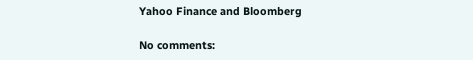Yahoo Finance and Bloomberg

No comments: